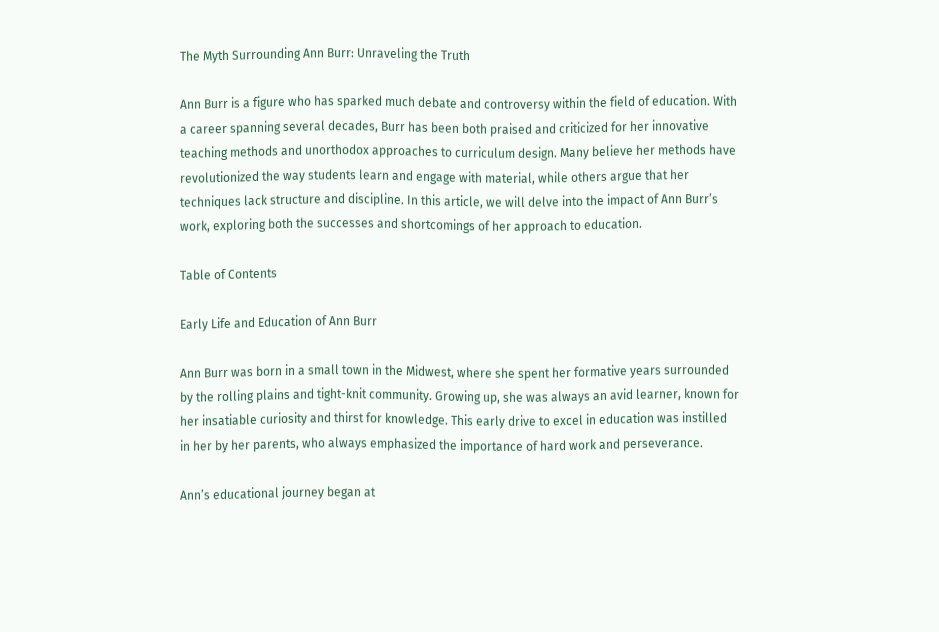The Myth Surrounding Ann Burr: Unraveling the Truth

Ann Burr is a figure who has sparked much debate and controversy within the field of education. With a career spanning several decades, Burr has been both praised and criticized for her innovative teaching methods and unorthodox approaches to curriculum design. Many believe her methods have revolutionized the way students learn and engage with material, while others argue that her techniques lack structure and discipline. In this article, we will delve into the impact of Ann Burr’s work, exploring both the successes and shortcomings of her approach to education.

Table of Contents

Early Life and Education of Ann Burr

Ann Burr was born in a small town in the Midwest, where she spent her formative years surrounded by the rolling plains and tight-knit community. Growing up, she was always an avid learner, known for her insatiable curiosity and thirst for knowledge. This early drive to excel in education was instilled in her by her parents, who always emphasized the importance of hard work and perseverance.

Ann’s educational journey began at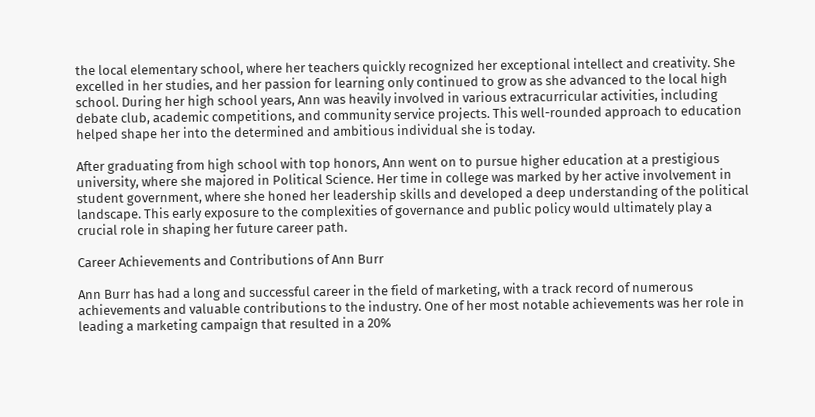the local elementary school, where her teachers quickly recognized her exceptional intellect and creativity. She excelled in her studies, and her passion for learning only continued to grow as she advanced to the local high school. During her high school years, Ann was heavily involved in various extracurricular activities, including debate club, academic competitions, and community service projects. This well-rounded approach to education helped shape her into the determined and ambitious individual she is today.

After graduating from high school with top honors, Ann went on to pursue higher education at a prestigious university, where she majored in Political Science. Her time in college was marked by her active involvement in student government, where she honed her leadership skills and developed a deep understanding of the political landscape. This early exposure to the complexities of governance and public policy would ultimately play a crucial role in shaping her future career path.

Career Achievements and Contributions of Ann Burr

Ann Burr has had a long and successful career in the field of marketing, with a track record of numerous achievements and valuable contributions to the industry. One of her most notable achievements was her role in leading a marketing campaign that resulted in a 20%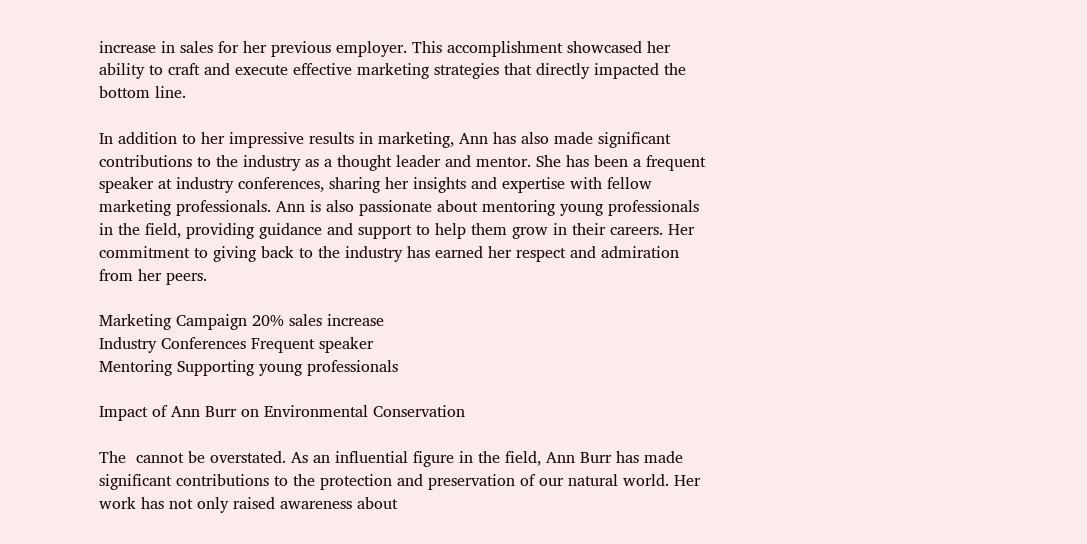increase in sales for her previous employer. This accomplishment showcased her ability to craft and execute effective marketing strategies that directly impacted the bottom line.

In addition to her impressive results in marketing, Ann has also made significant contributions to the industry as a thought leader and mentor. She has been a frequent speaker at industry conferences, sharing her insights and expertise with fellow marketing professionals. Ann is also passionate about mentoring young professionals in the field, providing guidance and support to help them grow in their careers. Her commitment to giving back to the industry has earned her respect and admiration from her peers.

Marketing Campaign 20% sales increase
Industry Conferences Frequent speaker
Mentoring Supporting young professionals

Impact of Ann Burr on Environmental Conservation

The  cannot be overstated. As an influential figure in the field, Ann Burr has made significant contributions to the protection and preservation of our natural world. Her work has not only raised awareness about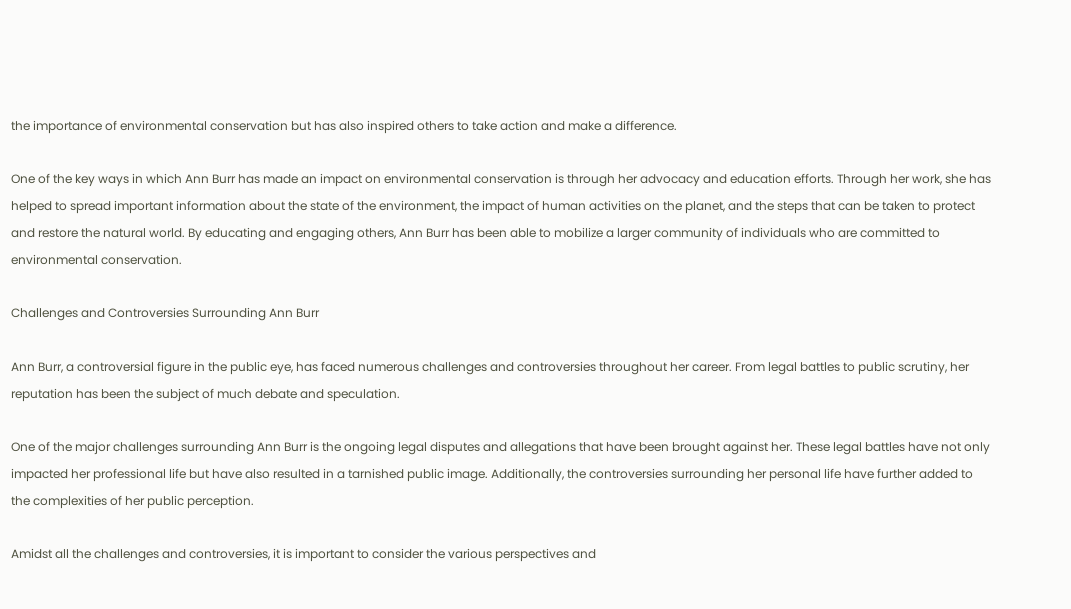the importance of environmental conservation but has also inspired others to take action and make a difference.

One of the key ways in which Ann Burr has made an impact on environmental conservation is through her advocacy and education efforts. Through her work, she has helped to spread important information about the state of the environment, the impact of human activities on the planet, and the steps that can be taken to protect and restore the natural world. By educating and engaging others, Ann Burr has been able to mobilize a larger community of individuals who are committed to environmental conservation.

Challenges and Controversies Surrounding Ann Burr

Ann Burr, a controversial figure in the public eye, has faced numerous challenges and controversies throughout her career. From legal battles to public scrutiny, her reputation has been the subject of much debate and speculation.

One of the major challenges surrounding Ann Burr is the ongoing legal disputes and allegations that have been brought against her. These legal battles have not only impacted her professional life but have also resulted in a tarnished public image. Additionally, the controversies surrounding her personal life have further added to the complexities of her public perception.

Amidst all the challenges and controversies, it is important to consider the various perspectives and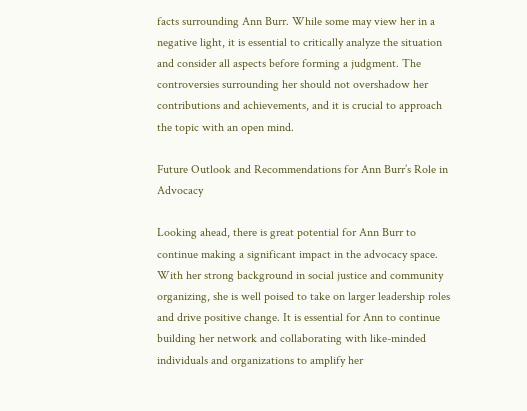facts surrounding Ann Burr. While some may view her in a negative light, it is essential to critically analyze the situation and consider all aspects before forming a judgment. The controversies surrounding her should not overshadow her contributions and achievements, and it is crucial to approach the topic with an open mind.

Future Outlook and Recommendations for Ann Burr’s Role in Advocacy

Looking ahead, there is great potential for Ann Burr to continue making a significant impact in the advocacy space. With her strong background in social justice and community organizing, she is well poised to take on larger leadership roles and drive positive change. It is essential for Ann to continue building her network and collaborating with like-minded individuals and organizations to amplify her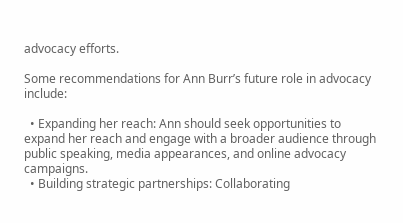advocacy efforts.

Some recommendations for Ann Burr’s future role in advocacy include:

  • Expanding her reach: Ann should seek opportunities to expand her reach and engage with a broader audience through public speaking, media appearances, and online advocacy campaigns.
  • Building strategic partnerships: Collaborating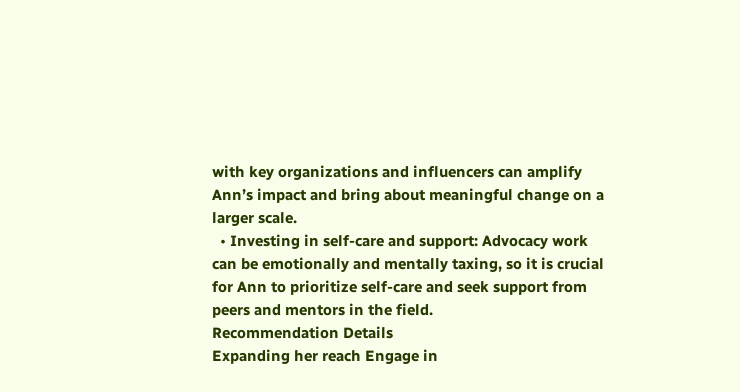with key organizations and influencers can amplify Ann’s impact and bring about meaningful change on a larger scale.
  • Investing in self-care and support: Advocacy work can be emotionally and mentally taxing, so it is crucial for Ann to prioritize self-care and seek support from peers and mentors in the field.
Recommendation Details
Expanding her reach Engage in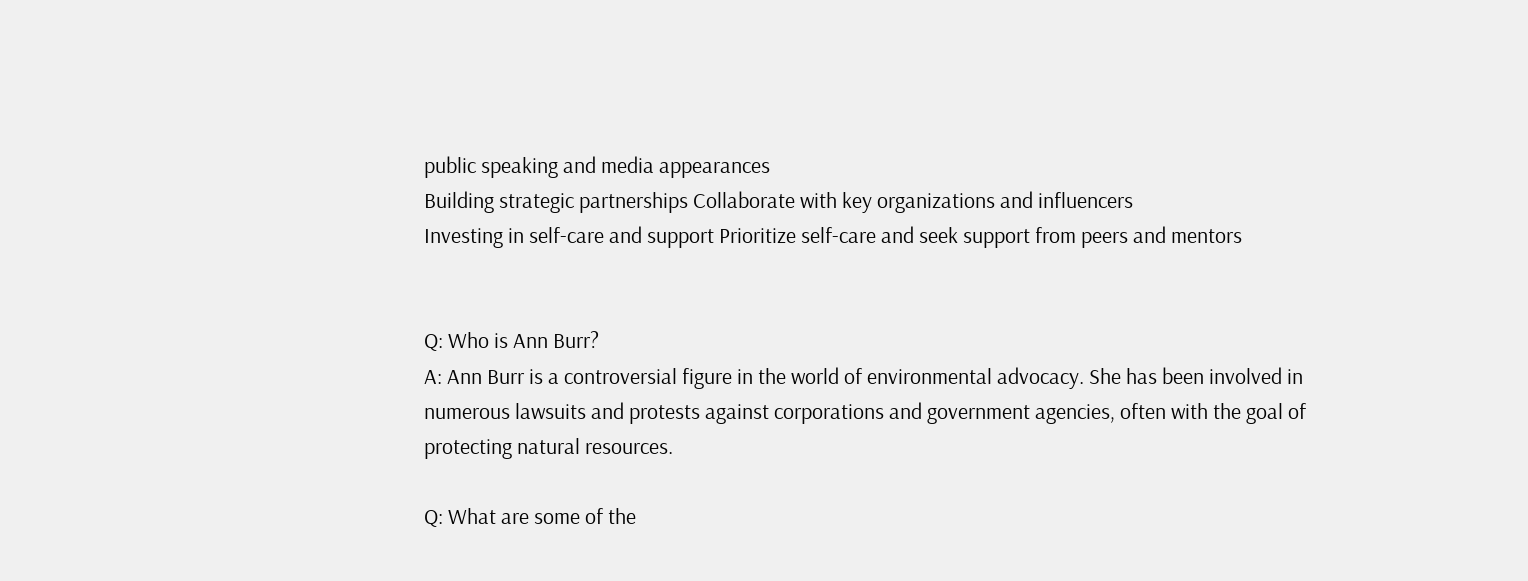public speaking and media appearances
Building strategic partnerships Collaborate with key organizations and influencers
Investing in self-care and support Prioritize self-care and seek support from peers and mentors


Q: Who is Ann Burr?
A: Ann Burr is a controversial figure in the world of environmental advocacy. She has been involved in numerous lawsuits and protests against corporations and government agencies, often with the goal of protecting natural resources.

Q: What are some of the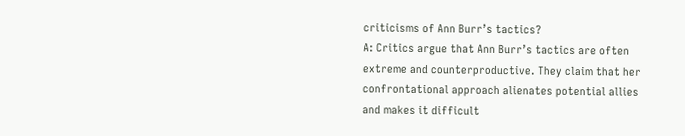criticisms of Ann Burr’s tactics?
A: Critics argue that Ann Burr’s tactics are often extreme and counterproductive. They claim that her confrontational approach alienates potential allies and makes it difficult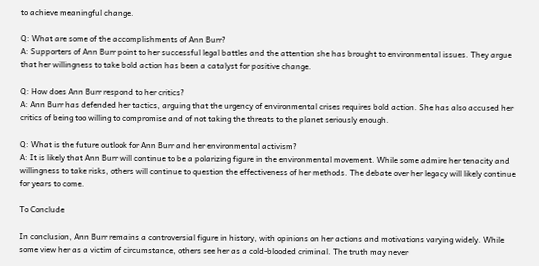to achieve meaningful change.

Q: What are some of the accomplishments of Ann Burr?
A: Supporters of Ann Burr point to her successful legal battles and the attention she has brought to environmental issues. They argue that her willingness to take bold action has been a catalyst for positive change.

Q: How does Ann Burr respond to her critics?
A: Ann Burr has defended her tactics, arguing that the urgency of environmental crises requires bold action. She has also accused her critics of being too willing to compromise and of not taking the threats to the planet seriously enough.

Q: What is the future outlook for Ann Burr and her environmental activism?
A: It is likely that Ann Burr will continue to be a polarizing figure in the environmental movement. While some admire her tenacity and willingness to take risks, others will continue to question the effectiveness of her methods. The debate over her legacy will likely continue for years to come.

To Conclude

In conclusion, Ann Burr remains a controversial figure in history, with opinions on her actions and motivations varying widely. While some view her as a victim of circumstance, others see her as a cold-blooded criminal. The truth may never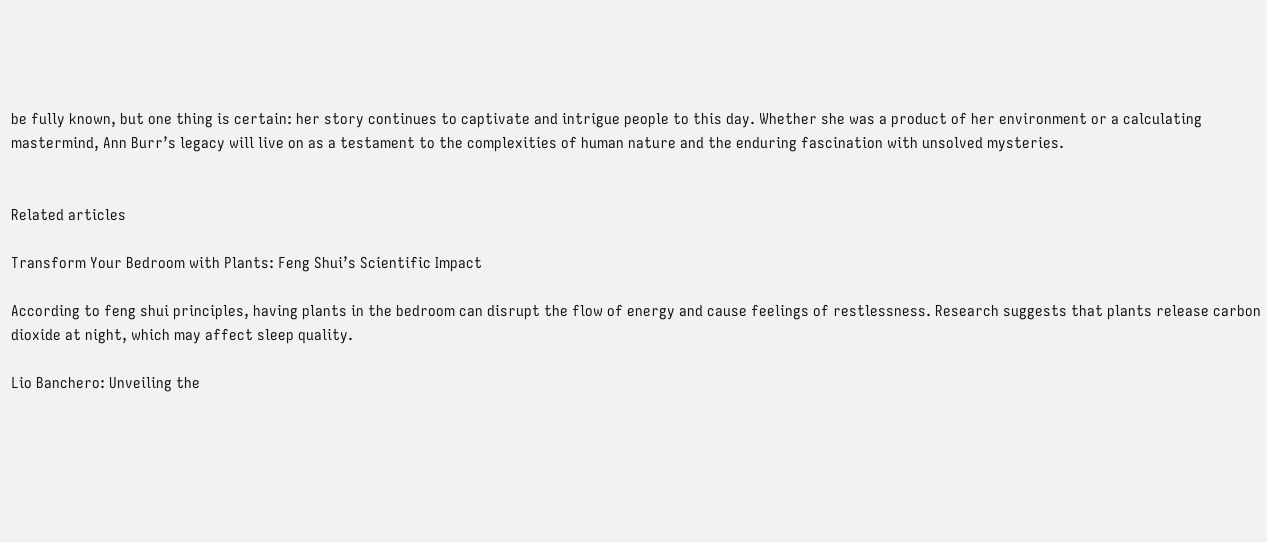be fully known, but one thing is certain: her story continues to captivate and intrigue people to this day. Whether she was a product of her environment or a calculating mastermind, Ann Burr’s legacy will live on as a testament to the complexities of human nature and the enduring fascination with unsolved mysteries.


Related articles

Transform Your Bedroom with Plants: Feng Shui’s Scientific Impact

According to feng shui principles, having plants in the bedroom can disrupt the flow of energy and cause feelings of restlessness. Research suggests that plants release carbon dioxide at night, which may affect sleep quality.

Lio Banchero: Unveiling the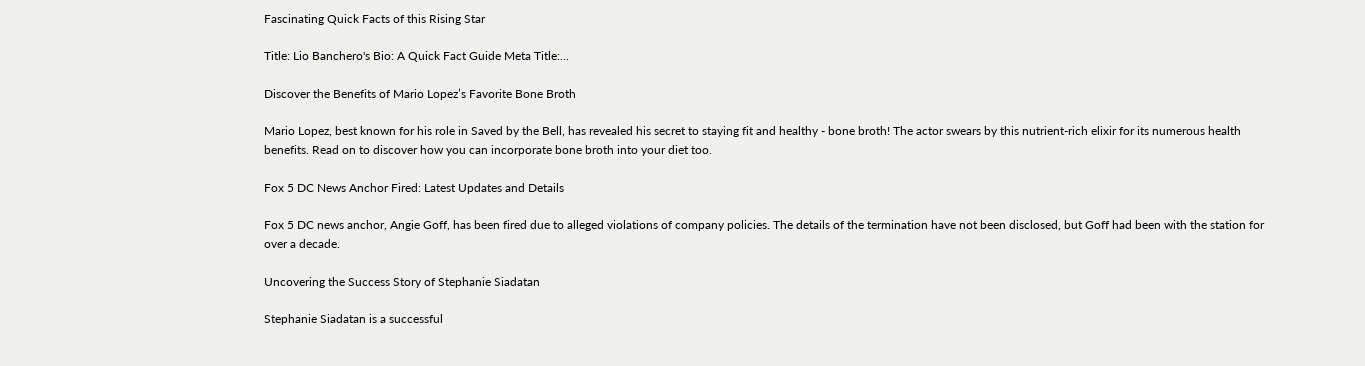Fascinating Quick Facts of this Rising Star

Title: Lio Banchero's Bio: A Quick Fact Guide Meta Title:...

Discover the Benefits of Mario Lopez’s Favorite Bone Broth

Mario Lopez, best known for his role in Saved by the Bell, has revealed his secret to staying fit and healthy - bone broth! The actor swears by this nutrient-rich elixir for its numerous health benefits. Read on to discover how you can incorporate bone broth into your diet too.

Fox 5 DC News Anchor Fired: Latest Updates and Details

Fox 5 DC news anchor, Angie Goff, has been fired due to alleged violations of company policies. The details of the termination have not been disclosed, but Goff had been with the station for over a decade.

Uncovering the Success Story of Stephanie Siadatan

Stephanie Siadatan is a successful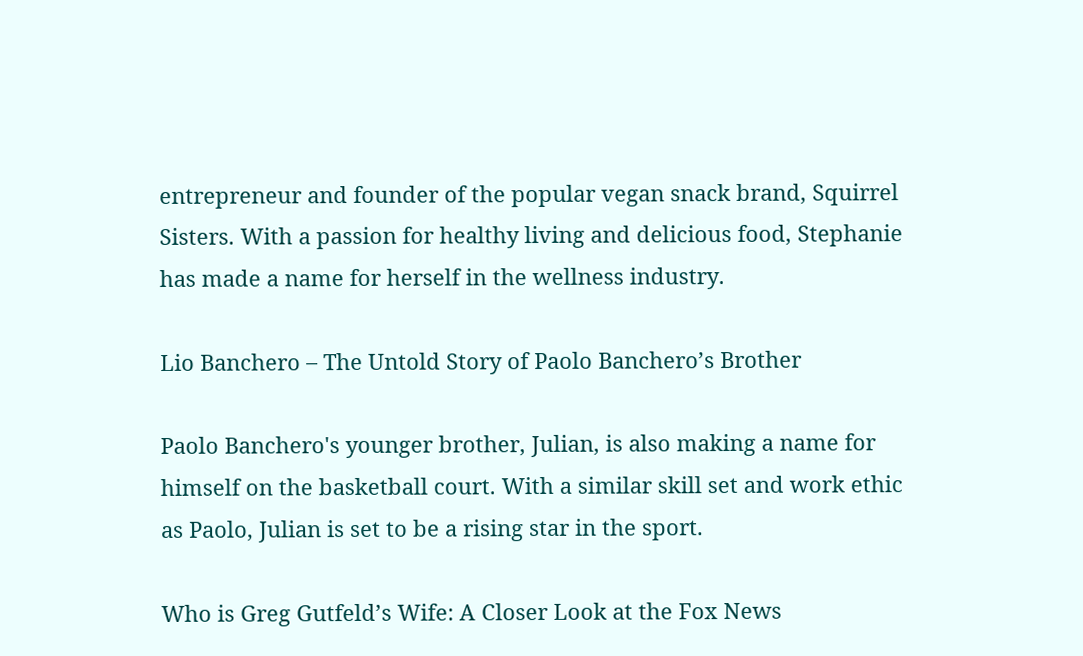entrepreneur and founder of the popular vegan snack brand, Squirrel Sisters. With a passion for healthy living and delicious food, Stephanie has made a name for herself in the wellness industry.

Lio Banchero – The Untold Story of Paolo Banchero’s Brother

Paolo Banchero's younger brother, Julian, is also making a name for himself on the basketball court. With a similar skill set and work ethic as Paolo, Julian is set to be a rising star in the sport.

Who is Greg Gutfeld’s Wife: A Closer Look at the Fox News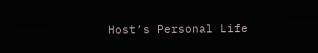Host’s Personal Life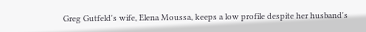Greg Gutfeld's wife, Elena Moussa, keeps a low profile despite her husband's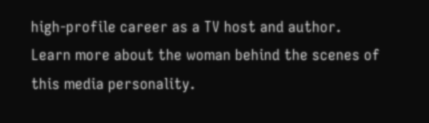high-profile career as a TV host and author. Learn more about the woman behind the scenes of this media personality.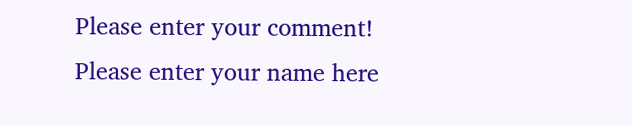Please enter your comment!
Please enter your name here